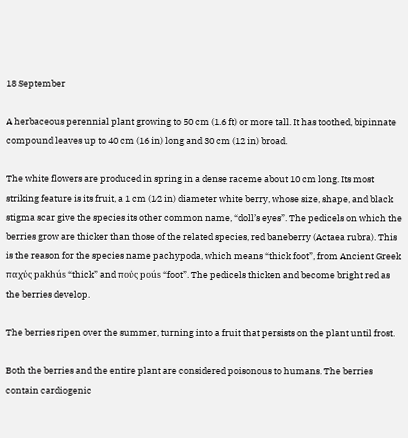18 September

A herbaceous perennial plant growing to 50 cm (1.6 ft) or more tall. It has toothed, bipinnate compound leaves up to 40 cm (16 in) long and 30 cm (12 in) broad.

The white flowers are produced in spring in a dense raceme about 10 cm long. Its most striking feature is its fruit, a 1 cm (1⁄2 in) diameter white berry, whose size, shape, and black stigma scar give the species its other common name, “doll’s eyes”. The pedicels on which the berries grow are thicker than those of the related species, red baneberry (Actaea rubra). This is the reason for the species name pachypoda, which means “thick foot”, from Ancient Greek παχύς pakhús “thick” and πούς poús “foot”. The pedicels thicken and become bright red as the berries develop.

The berries ripen over the summer, turning into a fruit that persists on the plant until frost.

Both the berries and the entire plant are considered poisonous to humans. The berries contain cardiogenic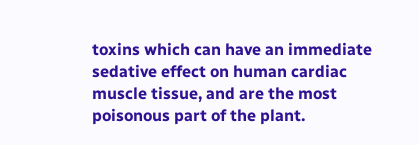toxins which can have an immediate sedative effect on human cardiac muscle tissue, and are the most poisonous part of the plant.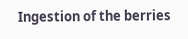Ingestion of the berries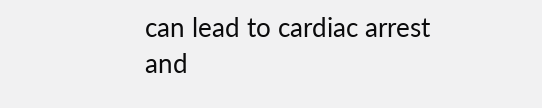can lead to cardiac arrest and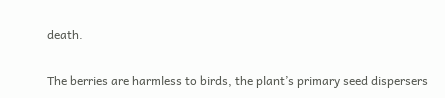death.

The berries are harmless to birds, the plant’s primary seed dispersers